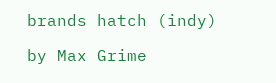brands hatch (indy)

by Max Grime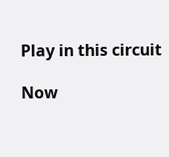Play in this circuit

Now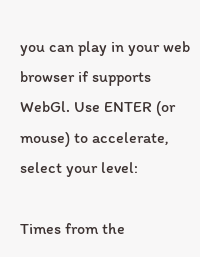you can play in your web browser if supports WebGl. Use ENTER (or mouse) to accelerate, select your level:

Times from the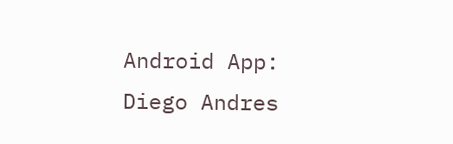Android App:
Diego Andres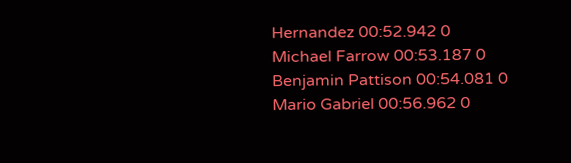Hernandez 00:52.942 0
Michael Farrow 00:53.187 0
Benjamin Pattison 00:54.081 0
Mario Gabriel 00:56.962 0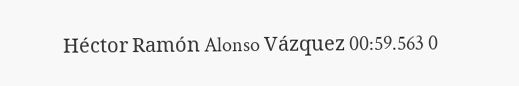Héctor Ramón Alonso Vázquez 00:59.563 0